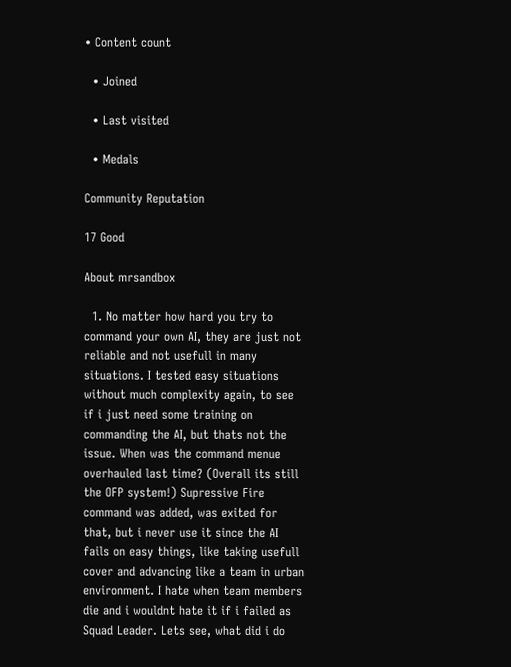• Content count

  • Joined

  • Last visited

  • Medals

Community Reputation

17 Good

About mrsandbox

  1. No matter how hard you try to command your own AI, they are just not reliable and not usefull in many situations. I tested easy situations without much complexity again, to see if i just need some training on commanding the AI, but thats not the issue. When was the command menue overhauled last time? (Overall its still the OFP system!) Supressive Fire command was added, was exited for that, but i never use it since the AI fails on easy things, like taking usefull cover and advancing like a team in urban environment. I hate when team members die and i wouldnt hate it if i failed as Squad Leader. Lets see, what did i do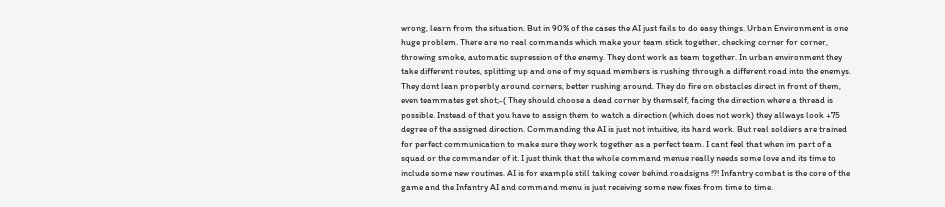wrong, learn from the situation. But in 90% of the cases the AI just fails to do easy things. Urban Environment is one huge problem. There are no real commands which make your team stick together, checking corner for corner, throwing smoke, automatic supression of the enemy. They dont work as team together. In urban environment they take different routes, splitting up and one of my squad members is rushing through a different road into the enemys. They dont lean properbly around corners, better rushing around. They do fire on obstacles direct in front of them, even teammates get shot;-( They should choose a dead corner by themself, facing the direction where a thread is possible. Instead of that you have to assign them to watch a direction (which does not work) they allways look +75 degree of the assigned direction. Commanding the AI is just not intuitive, its hard work. But real soldiers are trained for perfect communication to make sure they work together as a perfect team. I cant feel that when im part of a squad or the commander of it. I just think that the whole command menue really needs some love and its time to include some new routines. AI is for example still taking cover behind roadsigns !?! Infantry combat is the core of the game and the Infantry AI and command menu is just receiving some new fixes from time to time.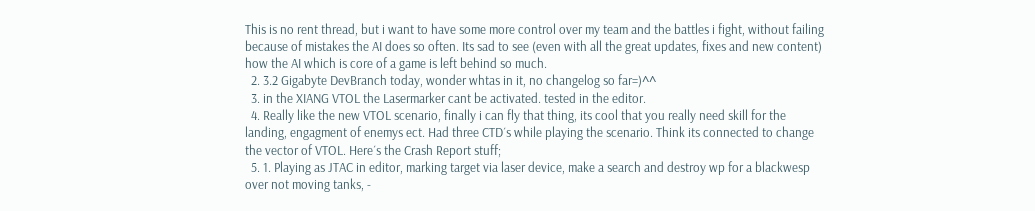This is no rent thread, but i want to have some more control over my team and the battles i fight, without failing because of mistakes the AI does so often. Its sad to see (even with all the great updates, fixes and new content) how the AI which is core of a game is left behind so much.
  2. 3.2 Gigabyte DevBranch today, wonder whtas in it, no changelog so far=)^^
  3. in the XIANG VTOL the Lasermarker cant be activated. tested in the editor.
  4. Really like the new VTOL scenario, finally i can fly that thing, its cool that you really need skill for the landing, engagment of enemys ect. Had three CTD´s while playing the scenario. Think its connected to change the vector of VTOL. Here´s the Crash Report stuff;
  5. 1. Playing as JTAC in editor, marking target via laser device, make a search and destroy wp for a blackwesp over not moving tanks, -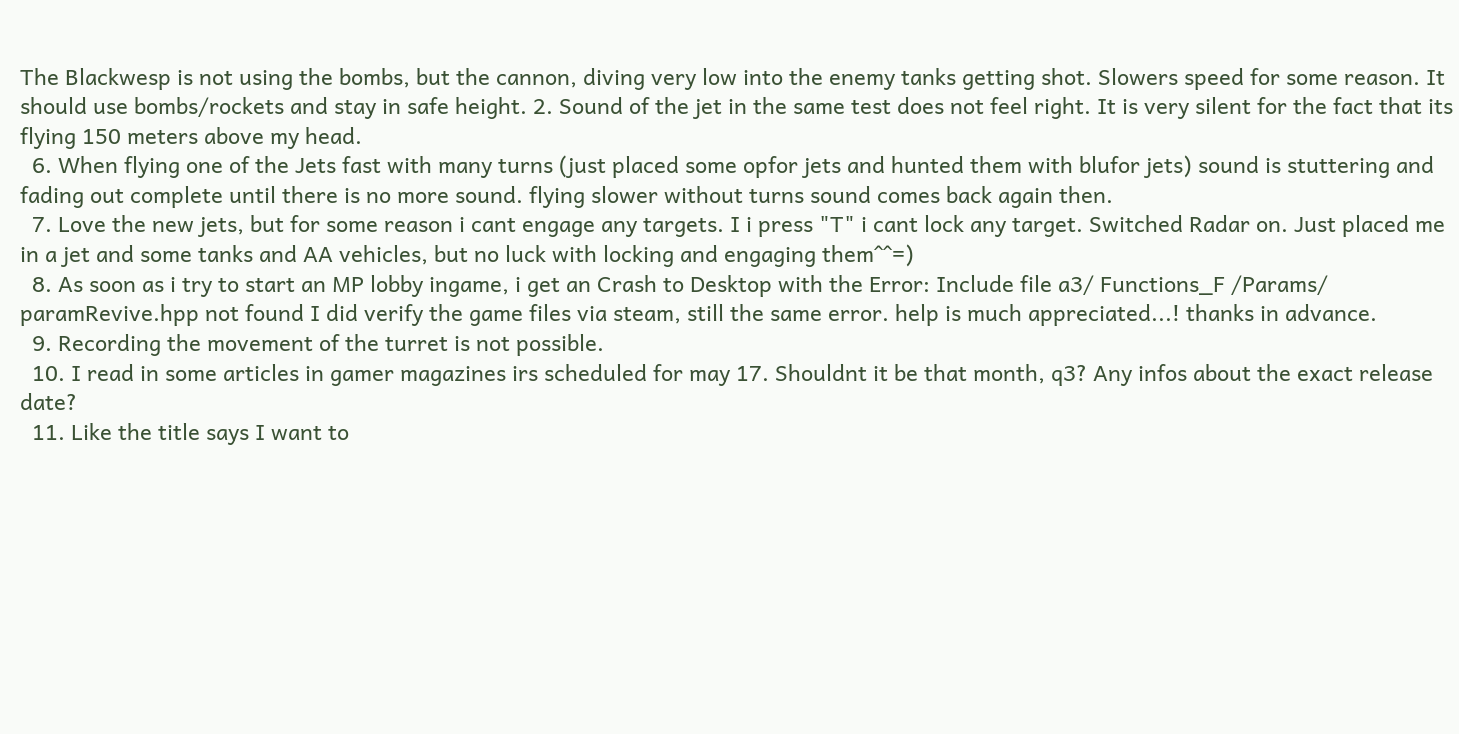The Blackwesp is not using the bombs, but the cannon, diving very low into the enemy tanks getting shot. Slowers speed for some reason. It should use bombs/rockets and stay in safe height. 2. Sound of the jet in the same test does not feel right. It is very silent for the fact that its flying 150 meters above my head.
  6. When flying one of the Jets fast with many turns (just placed some opfor jets and hunted them with blufor jets) sound is stuttering and fading out complete until there is no more sound. flying slower without turns sound comes back again then.
  7. Love the new jets, but for some reason i cant engage any targets. I i press "T" i cant lock any target. Switched Radar on. Just placed me in a jet and some tanks and AA vehicles, but no luck with locking and engaging them^^=)
  8. As soon as i try to start an MP lobby ingame, i get an Crash to Desktop with the Error: Include file a3/ Functions_F /Params/ paramRevive.hpp not found I did verify the game files via steam, still the same error. help is much appreciated...! thanks in advance.
  9. Recording the movement of the turret is not possible.
  10. I read in some articles in gamer magazines irs scheduled for may 17. Shouldnt it be that month, q3? Any infos about the exact release date?
  11. Like the title says I want to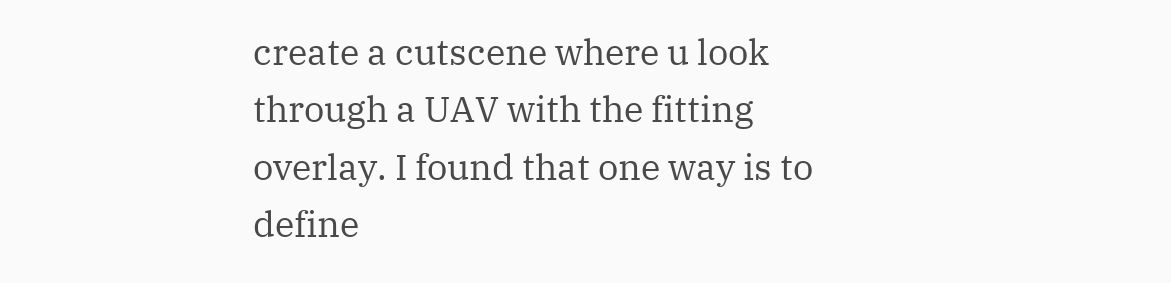create a cutscene where u look through a UAV with the fitting overlay. I found that one way is to define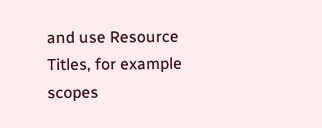and use Resource Titles, for example scopes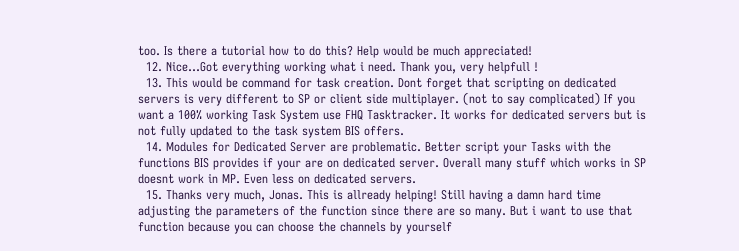too. Is there a tutorial how to do this? Help would be much appreciated!
  12. Nice...Got everything working what i need. Thank you, very helpfull !
  13. This would be command for task creation. Dont forget that scripting on dedicated servers is very different to SP or client side multiplayer. (not to say complicated) If you want a 100% working Task System use FHQ Tasktracker. It works for dedicated servers but is not fully updated to the task system BIS offers.
  14. Modules for Dedicated Server are problematic. Better script your Tasks with the functions BIS provides if your are on dedicated server. Overall many stuff which works in SP doesnt work in MP. Even less on dedicated servers.
  15. Thanks very much, Jonas. This is allready helping! Still having a damn hard time adjusting the parameters of the function since there are so many. But i want to use that function because you can choose the channels by yourself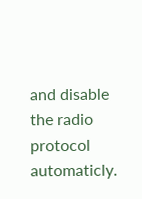and disable the radio protocol automaticly.